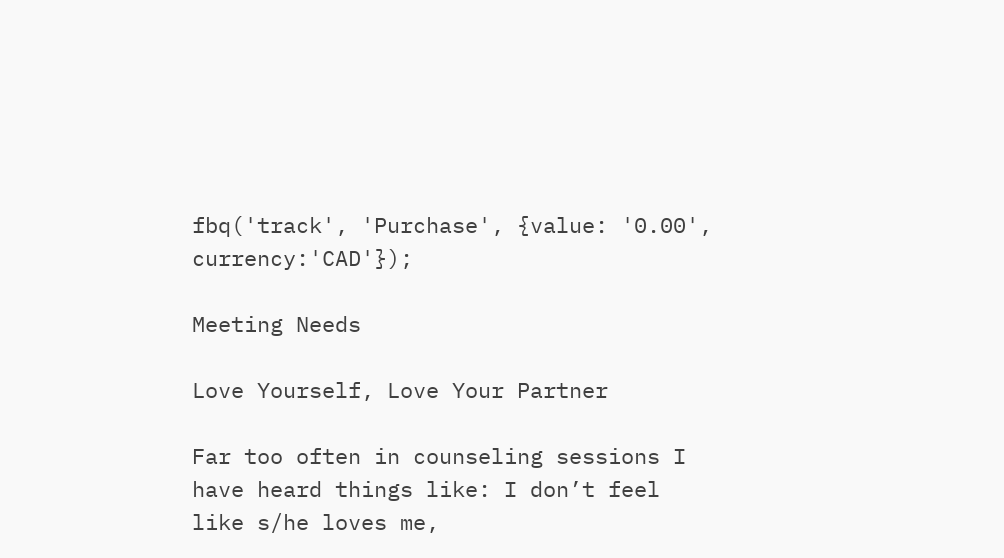fbq('track', 'Purchase', {value: '0.00', currency:'CAD'});

Meeting Needs

Love Yourself, Love Your Partner

Far too often in counseling sessions I have heard things like: I don’t feel like s/he loves me,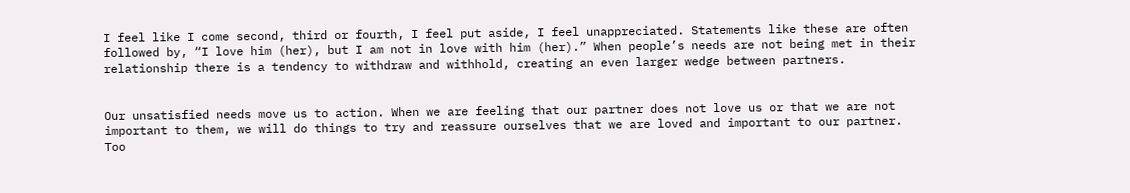I feel like I come second, third or fourth, I feel put aside, I feel unappreciated. Statements like these are often followed by, “I love him (her), but I am not in love with him (her).” When people’s needs are not being met in their relationship there is a tendency to withdraw and withhold, creating an even larger wedge between partners.


Our unsatisfied needs move us to action. When we are feeling that our partner does not love us or that we are not important to them, we will do things to try and reassure ourselves that we are loved and important to our partner. Too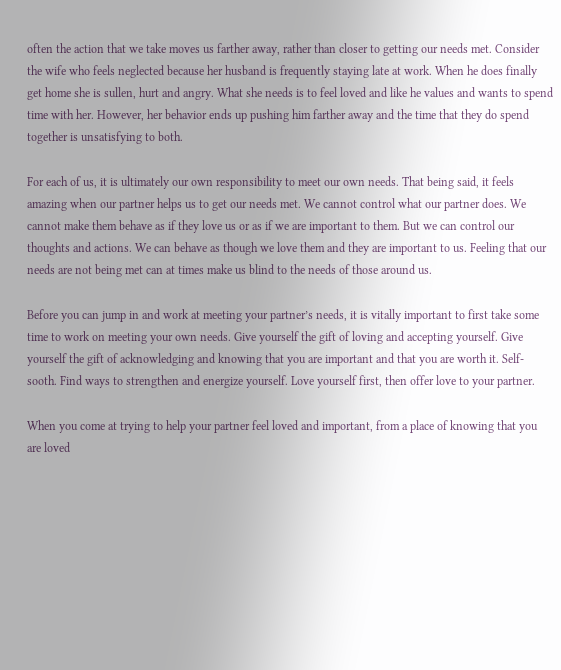often the action that we take moves us farther away, rather than closer to getting our needs met. Consider the wife who feels neglected because her husband is frequently staying late at work. When he does finally get home she is sullen, hurt and angry. What she needs is to feel loved and like he values and wants to spend time with her. However, her behavior ends up pushing him farther away and the time that they do spend together is unsatisfying to both.

For each of us, it is ultimately our own responsibility to meet our own needs. That being said, it feels amazing when our partner helps us to get our needs met. We cannot control what our partner does. We cannot make them behave as if they love us or as if we are important to them. But we can control our thoughts and actions. We can behave as though we love them and they are important to us. Feeling that our needs are not being met can at times make us blind to the needs of those around us.

Before you can jump in and work at meeting your partner’s needs, it is vitally important to first take some time to work on meeting your own needs. Give yourself the gift of loving and accepting yourself. Give yourself the gift of acknowledging and knowing that you are important and that you are worth it. Self-sooth. Find ways to strengthen and energize yourself. Love yourself first, then offer love to your partner.

When you come at trying to help your partner feel loved and important, from a place of knowing that you are loved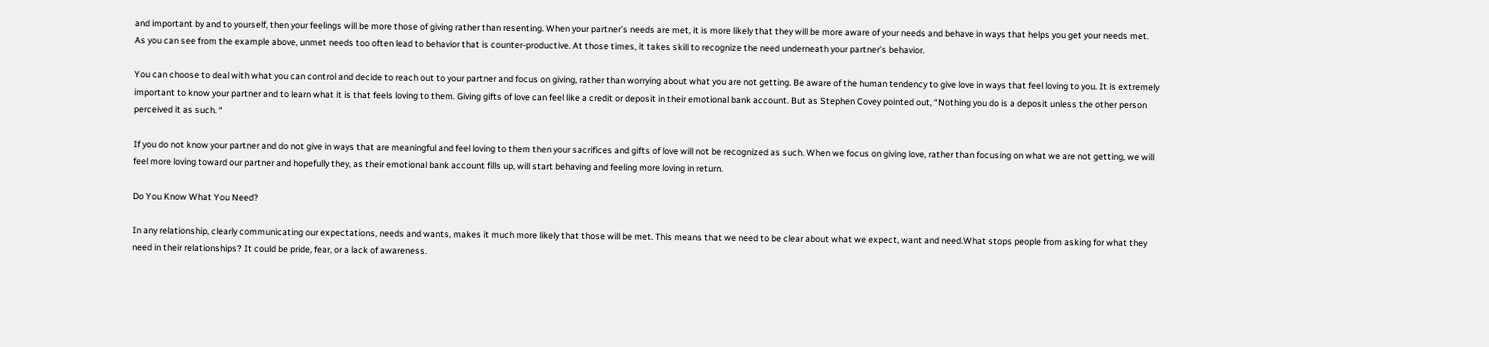and important by and to yourself, then your feelings will be more those of giving rather than resenting. When your partner’s needs are met, it is more likely that they will be more aware of your needs and behave in ways that helps you get your needs met. As you can see from the example above, unmet needs too often lead to behavior that is counter-productive. At those times, it takes skill to recognize the need underneath your partner’s behavior.

You can choose to deal with what you can control and decide to reach out to your partner and focus on giving, rather than worrying about what you are not getting. Be aware of the human tendency to give love in ways that feel loving to you. It is extremely important to know your partner and to learn what it is that feels loving to them. Giving gifts of love can feel like a credit or deposit in their emotional bank account. But as Stephen Covey pointed out, “Nothing you do is a deposit unless the other person perceived it as such. “

If you do not know your partner and do not give in ways that are meaningful and feel loving to them then your sacrifices and gifts of love will not be recognized as such. When we focus on giving love, rather than focusing on what we are not getting, we will feel more loving toward our partner and hopefully they, as their emotional bank account fills up, will start behaving and feeling more loving in return.

Do You Know What You Need?

In any relationship, clearly communicating our expectations, needs and wants, makes it much more likely that those will be met. This means that we need to be clear about what we expect, want and need.What stops people from asking for what they need in their relationships? It could be pride, fear, or a lack of awareness.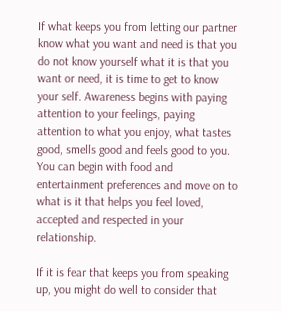If what keeps you from letting our partner know what you want and need is that you do not know yourself what it is that you want or need, it is time to get to know your self. Awareness begins with paying attention to your feelings, paying attention to what you enjoy, what tastes good, smells good and feels good to you. You can begin with food and entertainment preferences and move on to what is it that helps you feel loved, accepted and respected in your relationship.

If it is fear that keeps you from speaking up, you might do well to consider that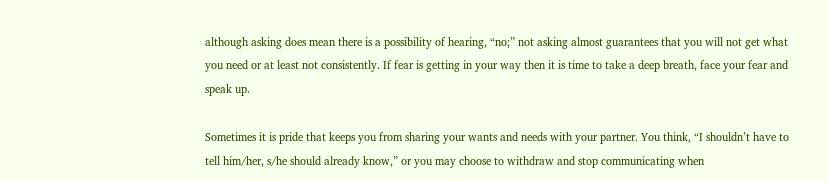although asking does mean there is a possibility of hearing, “no;” not asking almost guarantees that you will not get what you need or at least not consistently. If fear is getting in your way then it is time to take a deep breath, face your fear and speak up.

Sometimes it is pride that keeps you from sharing your wants and needs with your partner. You think, “I shouldn’t have to tell him/her, s/he should already know,” or you may choose to withdraw and stop communicating when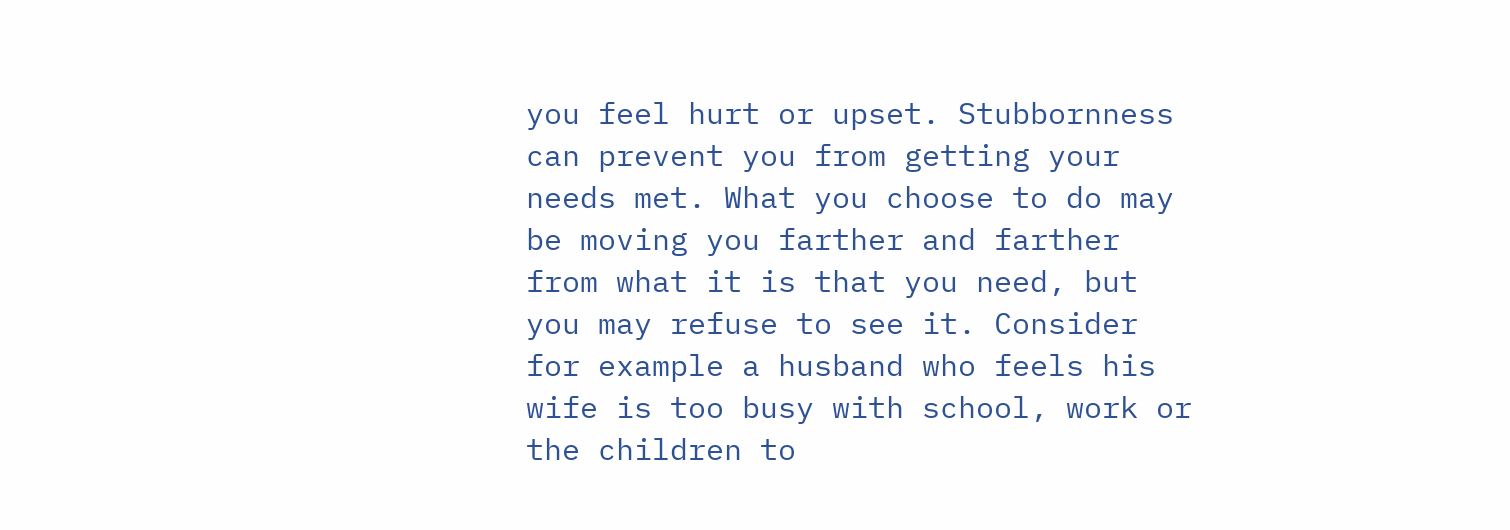you feel hurt or upset. Stubbornness can prevent you from getting your needs met. What you choose to do may be moving you farther and farther from what it is that you need, but you may refuse to see it. Consider for example a husband who feels his wife is too busy with school, work or the children to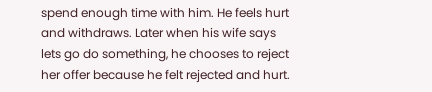spend enough time with him. He feels hurt and withdraws. Later when his wife says lets go do something, he chooses to reject her offer because he felt rejected and hurt.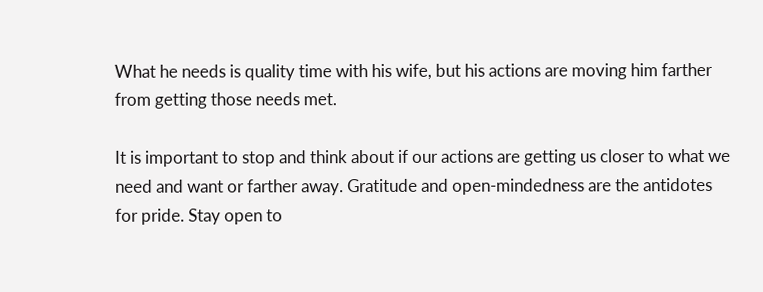What he needs is quality time with his wife, but his actions are moving him farther from getting those needs met.

It is important to stop and think about if our actions are getting us closer to what we need and want or farther away. Gratitude and open-mindedness are the antidotes for pride. Stay open to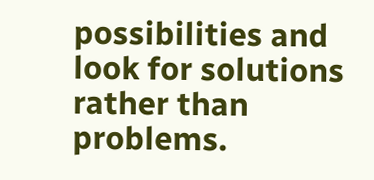possibilities and look for solutions rather than problems.